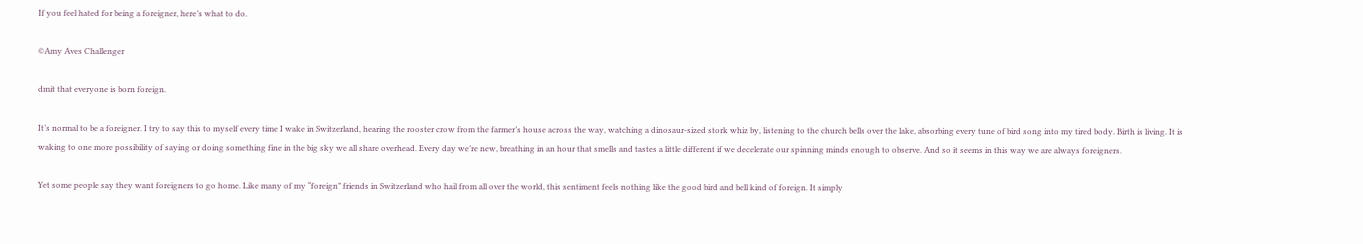If you feel hated for being a foreigner, here’s what to do.

©Amy Aves Challenger

dmit that everyone is born foreign.

It’s normal to be a foreigner. I try to say this to myself every time I wake in Switzerland, hearing the rooster crow from the farmer’s house across the way, watching a dinosaur-sized stork whiz by, listening to the church bells over the lake, absorbing every tune of bird song into my tired body. Birth is living. It is waking to one more possibility of saying or doing something fine in the big sky we all share overhead. Every day we’re new, breathing in an hour that smells and tastes a little different if we decelerate our spinning minds enough to observe. And so it seems in this way we are always foreigners.

Yet some people say they want foreigners to go home. Like many of my “foreign” friends in Switzerland who hail from all over the world, this sentiment feels nothing like the good bird and bell kind of foreign. It simply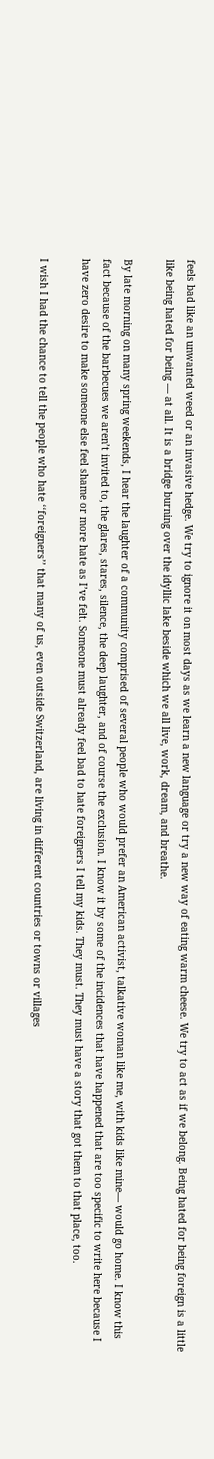feels bad like an unwanted weed or an invasive hedge. We try to ignore it on most days as we learn a new language or try a new way of eating warm cheese. We try to act as if we belong. Being hated for being foreign is a little like being hated for being — at all. It is a bridge burning over the idyllic lake beside which we all live, work, dream, and breathe.

By late morning on many spring weekends, I hear the laughter of a community comprised of several people who would prefer an American activist, talkative woman like me, with kids like mine— would go home. I know this fact because of the barbecues we aren’t invited to, the glares, stares, silence, the deep laughter, and of course the exclusion. I know it by some of the incidences that have happened that are too specific to write here because I have zero desire to make someone else feel shame or more hate as I’ve felt. Someone must already feel bad to hate foreigners I tell my kids. They must. They must have a story that got them to that place, too.

I wish I had the chance to tell the people who hate ‘‘foreigners’’ that many of us, even outside Switzerland, are living in different countries or towns or villages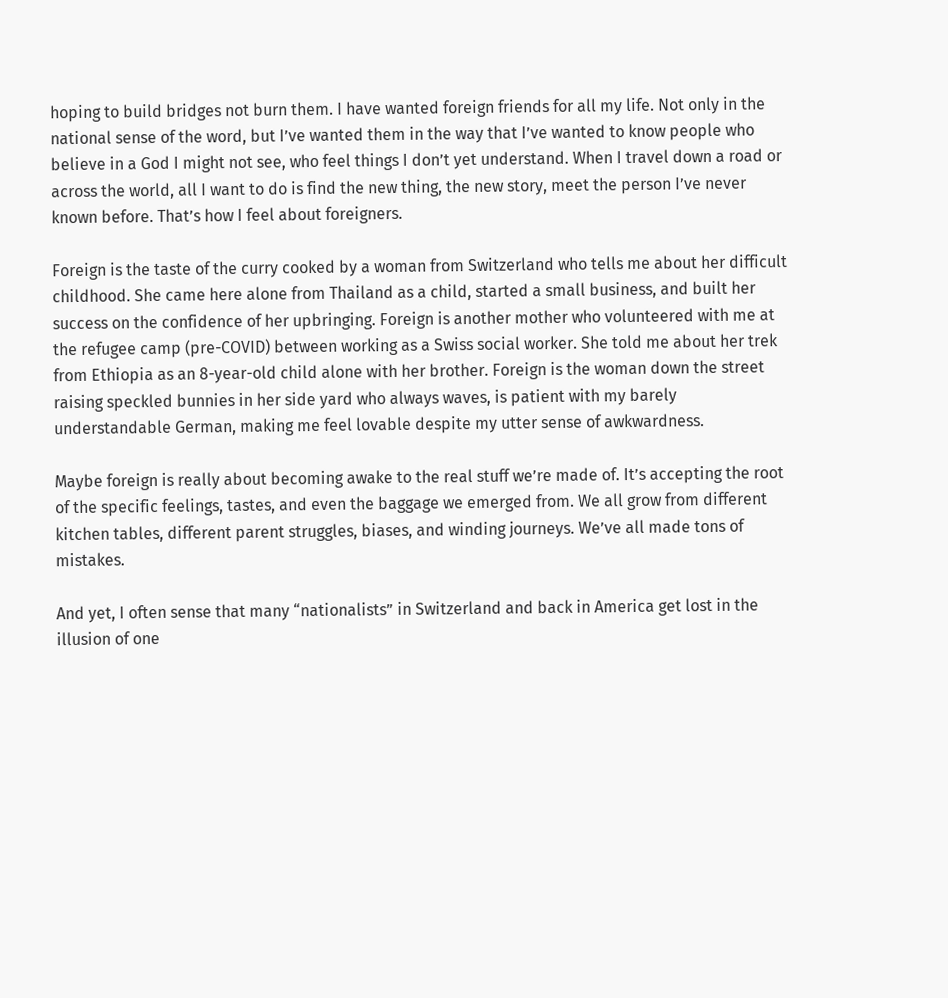hoping to build bridges not burn them. I have wanted foreign friends for all my life. Not only in the national sense of the word, but I’ve wanted them in the way that I’ve wanted to know people who believe in a God I might not see, who feel things I don’t yet understand. When I travel down a road or across the world, all I want to do is find the new thing, the new story, meet the person I’ve never known before. That’s how I feel about foreigners.

Foreign is the taste of the curry cooked by a woman from Switzerland who tells me about her difficult childhood. She came here alone from Thailand as a child, started a small business, and built her success on the confidence of her upbringing. Foreign is another mother who volunteered with me at the refugee camp (pre-COVID) between working as a Swiss social worker. She told me about her trek from Ethiopia as an 8-year-old child alone with her brother. Foreign is the woman down the street raising speckled bunnies in her side yard who always waves, is patient with my barely understandable German, making me feel lovable despite my utter sense of awkwardness.

Maybe foreign is really about becoming awake to the real stuff we’re made of. It’s accepting the root of the specific feelings, tastes, and even the baggage we emerged from. We all grow from different kitchen tables, different parent struggles, biases, and winding journeys. We’ve all made tons of mistakes.

And yet, I often sense that many “nationalists” in Switzerland and back in America get lost in the illusion of one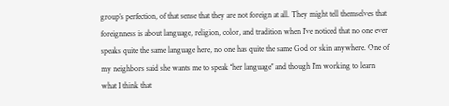group’s perfection, of that sense that they are not foreign at all. They might tell themselves that foreignness is about language, religion, color, and tradition when I’ve noticed that no one ever speaks quite the same language here, no one has quite the same God or skin anywhere. One of my neighbors said she wants me to speak ‘‘her language’’ and though I’m working to learn what I think that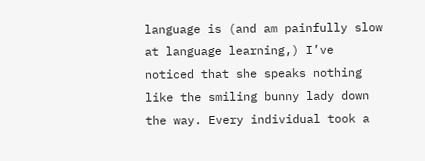language is (and am painfully slow at language learning,) I’ve noticed that she speaks nothing like the smiling bunny lady down the way. Every individual took a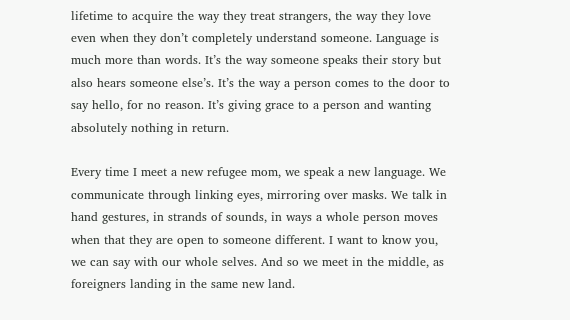lifetime to acquire the way they treat strangers, the way they love even when they don’t completely understand someone. Language is much more than words. It’s the way someone speaks their story but also hears someone else’s. It’s the way a person comes to the door to say hello, for no reason. It’s giving grace to a person and wanting absolutely nothing in return.

Every time I meet a new refugee mom, we speak a new language. We communicate through linking eyes, mirroring over masks. We talk in hand gestures, in strands of sounds, in ways a whole person moves when that they are open to someone different. I want to know you, we can say with our whole selves. And so we meet in the middle, as foreigners landing in the same new land.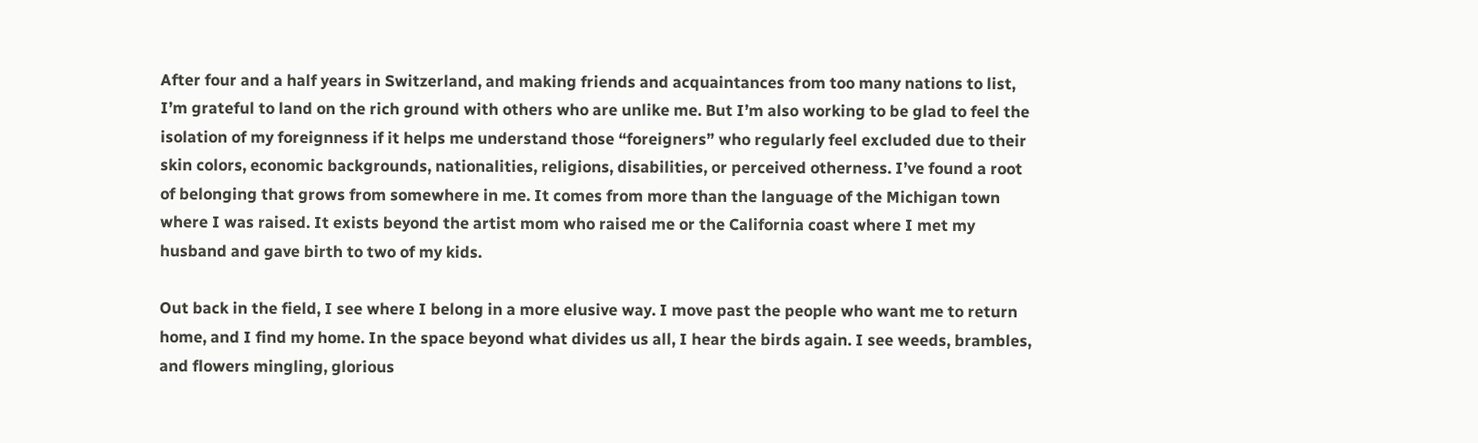After four and a half years in Switzerland, and making friends and acquaintances from too many nations to list, I’m grateful to land on the rich ground with others who are unlike me. But I’m also working to be glad to feel the isolation of my foreignness if it helps me understand those “foreigners” who regularly feel excluded due to their skin colors, economic backgrounds, nationalities, religions, disabilities, or perceived otherness. I’ve found a root of belonging that grows from somewhere in me. It comes from more than the language of the Michigan town where I was raised. It exists beyond the artist mom who raised me or the California coast where I met my husband and gave birth to two of my kids.

Out back in the field, I see where I belong in a more elusive way. I move past the people who want me to return home, and I find my home. In the space beyond what divides us all, I hear the birds again. I see weeds, brambles, and flowers mingling, glorious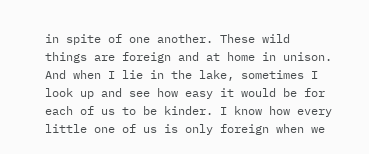in spite of one another. These wild things are foreign and at home in unison. And when I lie in the lake, sometimes I look up and see how easy it would be for each of us to be kinder. I know how every little one of us is only foreign when we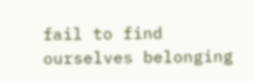fail to find ourselves belonging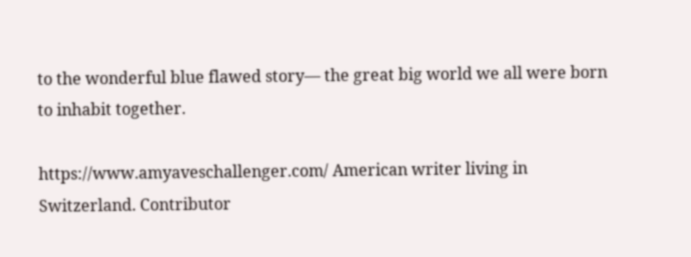to the wonderful blue flawed story— the great big world we all were born to inhabit together.

https://www.amyaveschallenger.com/ American writer living in Switzerland. Contributor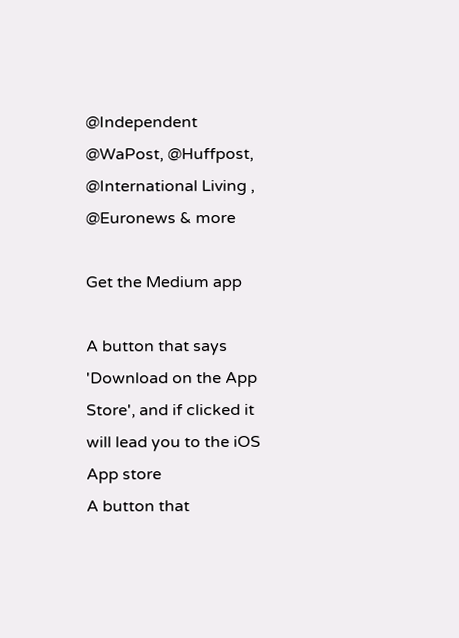@Independent @WaPost, @Huffpost, @International Living , @Euronews & more

Get the Medium app

A button that says 'Download on the App Store', and if clicked it will lead you to the iOS App store
A button that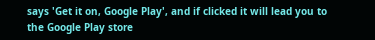says 'Get it on, Google Play', and if clicked it will lead you to the Google Play store